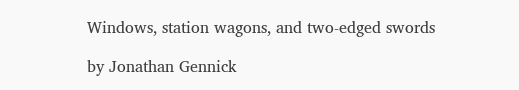Windows, station wagons, and two-edged swords

by Jonathan Gennick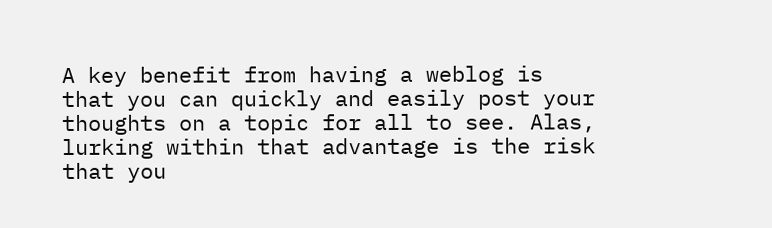A key benefit from having a weblog is that you can quickly and easily post your thoughts on a topic for all to see. Alas, lurking within that advantage is the risk that you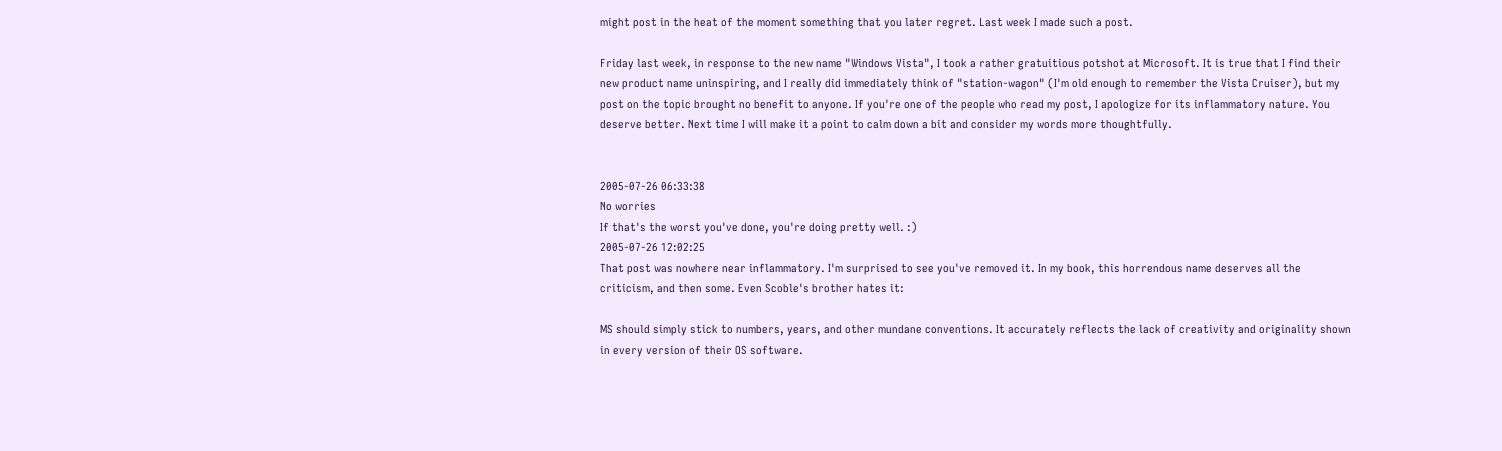might post in the heat of the moment something that you later regret. Last week I made such a post.

Friday last week, in response to the new name "Windows Vista", I took a rather gratuitious potshot at Microsoft. It is true that I find their new product name uninspiring, and I really did immediately think of "station-wagon" (I'm old enough to remember the Vista Cruiser), but my post on the topic brought no benefit to anyone. If you're one of the people who read my post, I apologize for its inflammatory nature. You deserve better. Next time I will make it a point to calm down a bit and consider my words more thoughtfully.


2005-07-26 06:33:38
No worries
If that's the worst you've done, you're doing pretty well. :)
2005-07-26 12:02:25
That post was nowhere near inflammatory. I'm surprised to see you've removed it. In my book, this horrendous name deserves all the criticism, and then some. Even Scoble's brother hates it:

MS should simply stick to numbers, years, and other mundane conventions. It accurately reflects the lack of creativity and originality shown in every version of their OS software.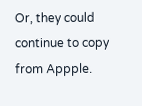Or, they could continue to copy from Appple.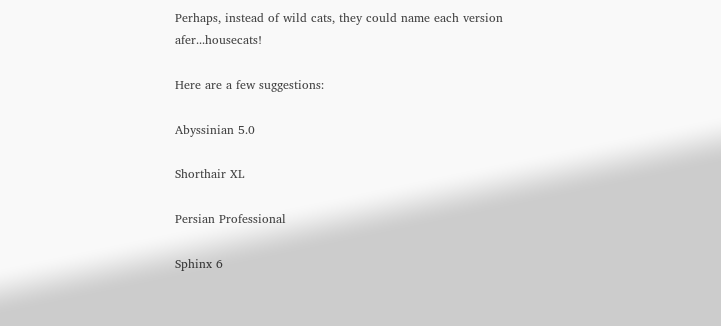Perhaps, instead of wild cats, they could name each version afer...housecats!

Here are a few suggestions:

Abyssinian 5.0

Shorthair XL

Persian Professional

Sphinx 6